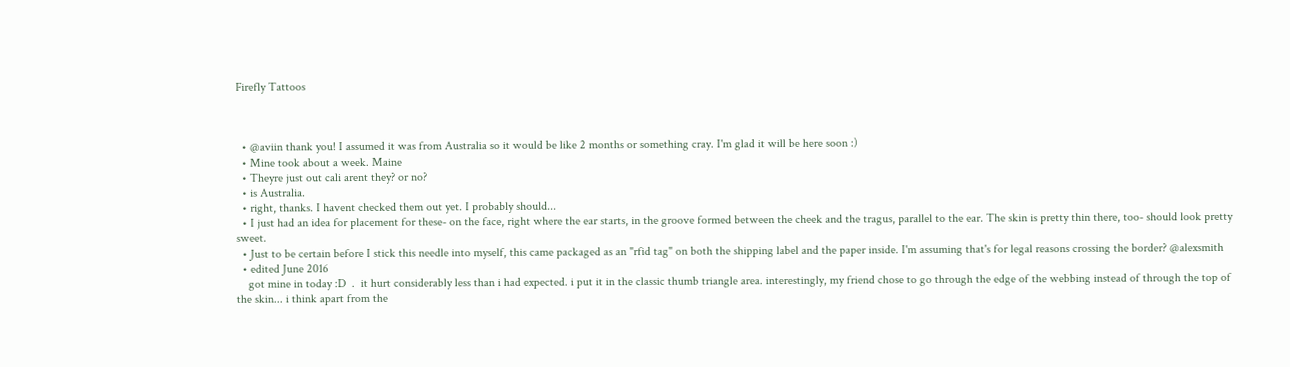Firefly Tattoos



  • @aviin thank you! I assumed it was from Australia so it would be like 2 months or something cray. I'm glad it will be here soon :)
  • Mine took about a week. Maine
  • Theyre just out cali arent they? or no?
  • is Australia.
  • right, thanks. I havent checked them out yet. I probably should...
  • I just had an idea for placement for these- on the face, right where the ear starts, in the groove formed between the cheek and the tragus, parallel to the ear. The skin is pretty thin there, too- should look pretty sweet.
  • Just to be certain before I stick this needle into myself, this came packaged as an "rfid tag" on both the shipping label and the paper inside. I'm assuming that's for legal reasons crossing the border? @alexsmith
  • edited June 2016
    got mine in today :D  .  it hurt considerably less than i had expected. i put it in the classic thumb triangle area. interestingly, my friend chose to go through the edge of the webbing instead of through the top of the skin... i think apart from the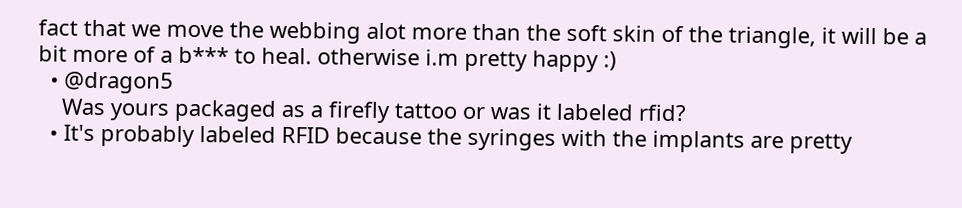fact that we move the webbing alot more than the soft skin of the triangle, it will be a bit more of a b*** to heal. otherwise i.m pretty happy :)
  • @dragon5
    Was yours packaged as a firefly tattoo or was it labeled rfid?
  • It's probably labeled RFID because the syringes with the implants are pretty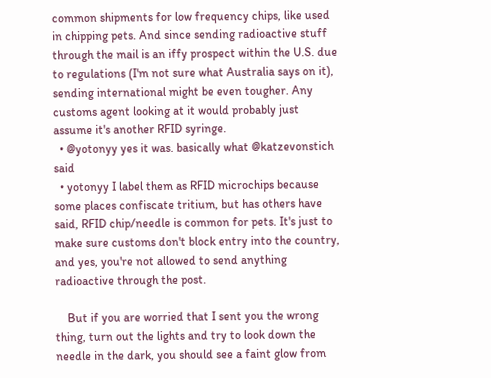common shipments for low frequency chips, like used in chipping pets. And since sending radioactive stuff through the mail is an iffy prospect within the U.S. due to regulations (I'm not sure what Australia says on it), sending international might be even tougher. Any customs agent looking at it would probably just assume it's another RFID syringe.
  • @yotonyy yes it was. basically what @katzevonstich said
  • yotonyy I label them as RFID microchips because some places confiscate tritium, but has others have said, RFID chip/needle is common for pets. It's just to make sure customs don't block entry into the country, and yes, you're not allowed to send anything radioactive through the post.

    But if you are worried that I sent you the wrong thing, turn out the lights and try to look down the needle in the dark, you should see a faint glow from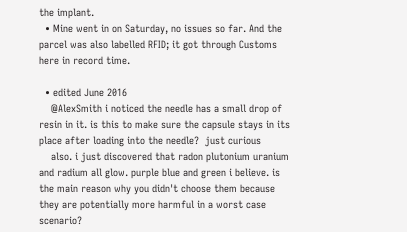the implant.
  • Mine went in on Saturday, no issues so far. And the parcel was also labelled RFID; it got through Customs here in record time.

  • edited June 2016
    @AlexSmith i noticed the needle has a small drop of resin in it. is this to make sure the capsule stays in its place after loading into the needle?  just curious
    also. i just discovered that radon plutonium uranium and radium all glow. purple blue and green i believe. is the main reason why you didn't choose them because they are potentially more harmful in a worst case scenario?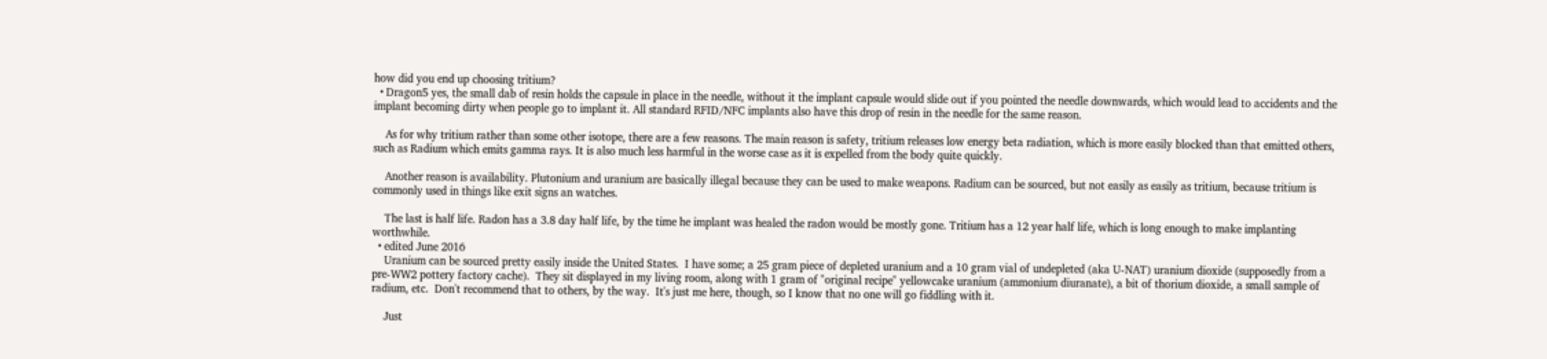how did you end up choosing tritium?
  • Dragon5 yes, the small dab of resin holds the capsule in place in the needle, without it the implant capsule would slide out if you pointed the needle downwards, which would lead to accidents and the implant becoming dirty when people go to implant it. All standard RFID/NFC implants also have this drop of resin in the needle for the same reason.

    As for why tritium rather than some other isotope, there are a few reasons. The main reason is safety, tritium releases low energy beta radiation, which is more easily blocked than that emitted others, such as Radium which emits gamma rays. It is also much less harmful in the worse case as it is expelled from the body quite quickly.

    Another reason is availability. Plutonium and uranium are basically illegal because they can be used to make weapons. Radium can be sourced, but not easily as easily as tritium, because tritium is commonly used in things like exit signs an watches.

    The last is half life. Radon has a 3.8 day half life, by the time he implant was healed the radon would be mostly gone. Tritium has a 12 year half life, which is long enough to make implanting worthwhile.
  • edited June 2016
    Uranium can be sourced pretty easily inside the United States.  I have some; a 25 gram piece of depleted uranium and a 10 gram vial of undepleted (aka U-NAT) uranium dioxide (supposedly from a pre-WW2 pottery factory cache).  They sit displayed in my living room, along with 1 gram of "original recipe" yellowcake uranium (ammonium diuranate), a bit of thorium dioxide, a small sample of radium, etc.  Don't recommend that to others, by the way.  It's just me here, though, so I know that no one will go fiddling with it.

    Just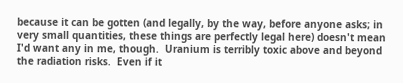because it can be gotten (and legally, by the way, before anyone asks; in very small quantities, these things are perfectly legal here) doesn't mean I'd want any in me, though.  Uranium is terribly toxic above and beyond the radiation risks.  Even if it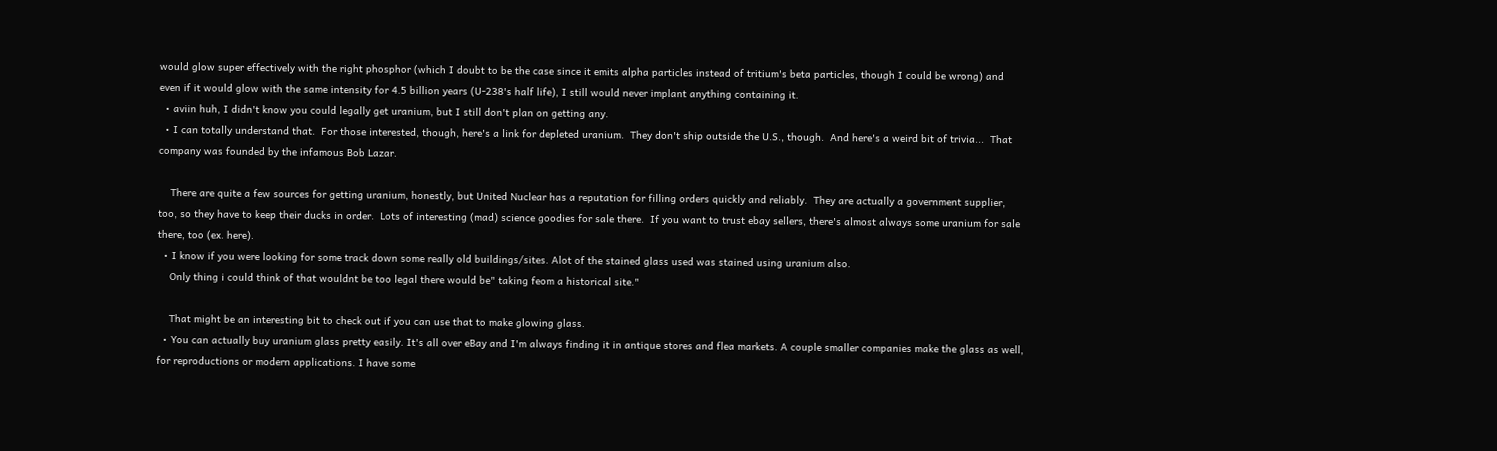would glow super effectively with the right phosphor (which I doubt to be the case since it emits alpha particles instead of tritium's beta particles, though I could be wrong) and even if it would glow with the same intensity for 4.5 billion years (U-238's half life), I still would never implant anything containing it.
  • aviin huh, I didn't know you could legally get uranium, but I still don't plan on getting any.
  • I can totally understand that.  For those interested, though, here's a link for depleted uranium.  They don't ship outside the U.S., though.  And here's a weird bit of trivia...  That company was founded by the infamous Bob Lazar.

    There are quite a few sources for getting uranium, honestly, but United Nuclear has a reputation for filling orders quickly and reliably.  They are actually a government supplier, too, so they have to keep their ducks in order.  Lots of interesting (mad) science goodies for sale there.  If you want to trust ebay sellers, there's almost always some uranium for sale there, too (ex. here).
  • I know if you were looking for some track down some really old buildings/sites. Alot of the stained glass used was stained using uranium also.
    Only thing i could think of that wouldnt be too legal there would be" taking feom a historical site."

    That might be an interesting bit to check out if you can use that to make glowing glass.
  • You can actually buy uranium glass pretty easily. It's all over eBay and I'm always finding it in antique stores and flea markets. A couple smaller companies make the glass as well, for reproductions or modern applications. I have some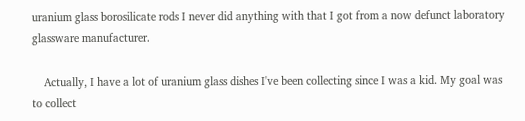uranium glass borosilicate rods I never did anything with that I got from a now defunct laboratory glassware manufacturer.

    Actually, I have a lot of uranium glass dishes I've been collecting since I was a kid. My goal was to collect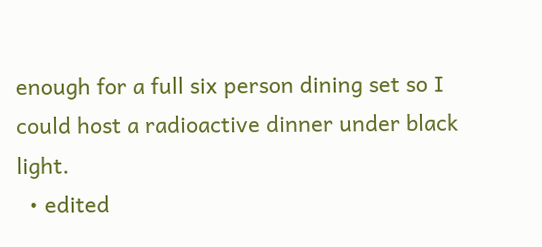enough for a full six person dining set so I could host a radioactive dinner under black light.
  • edited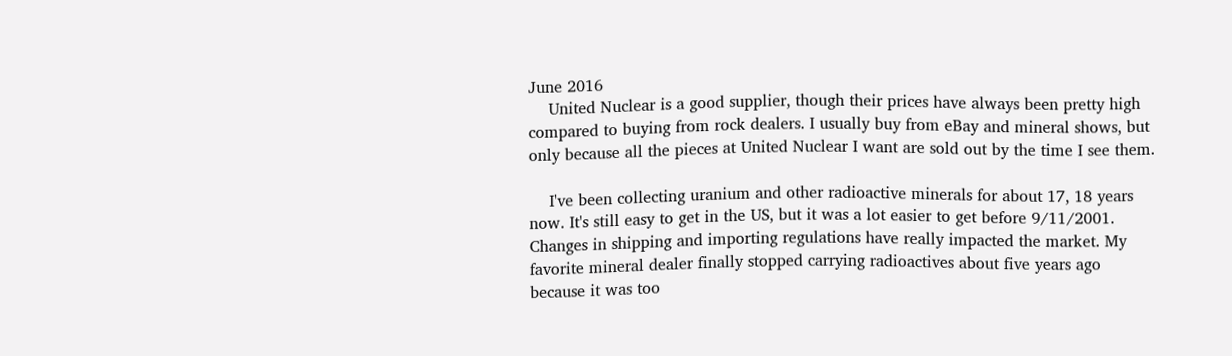June 2016
    United Nuclear is a good supplier, though their prices have always been pretty high compared to buying from rock dealers. I usually buy from eBay and mineral shows, but only because all the pieces at United Nuclear I want are sold out by the time I see them.

    I've been collecting uranium and other radioactive minerals for about 17, 18 years now. It's still easy to get in the US, but it was a lot easier to get before 9/11/2001. Changes in shipping and importing regulations have really impacted the market. My favorite mineral dealer finally stopped carrying radioactives about five years ago because it was too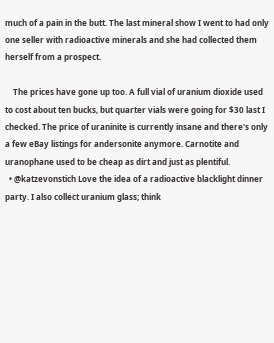much of a pain in the butt. The last mineral show I went to had only one seller with radioactive minerals and she had collected them herself from a prospect.

    The prices have gone up too. A full vial of uranium dioxide used to cost about ten bucks, but quarter vials were going for $30 last I checked. The price of uraninite is currently insane and there's only a few eBay listings for andersonite anymore. Carnotite and uranophane used to be cheap as dirt and just as plentiful.
  • @katzevonstich Love the idea of a radioactive blacklight dinner party. I also collect uranium glass; think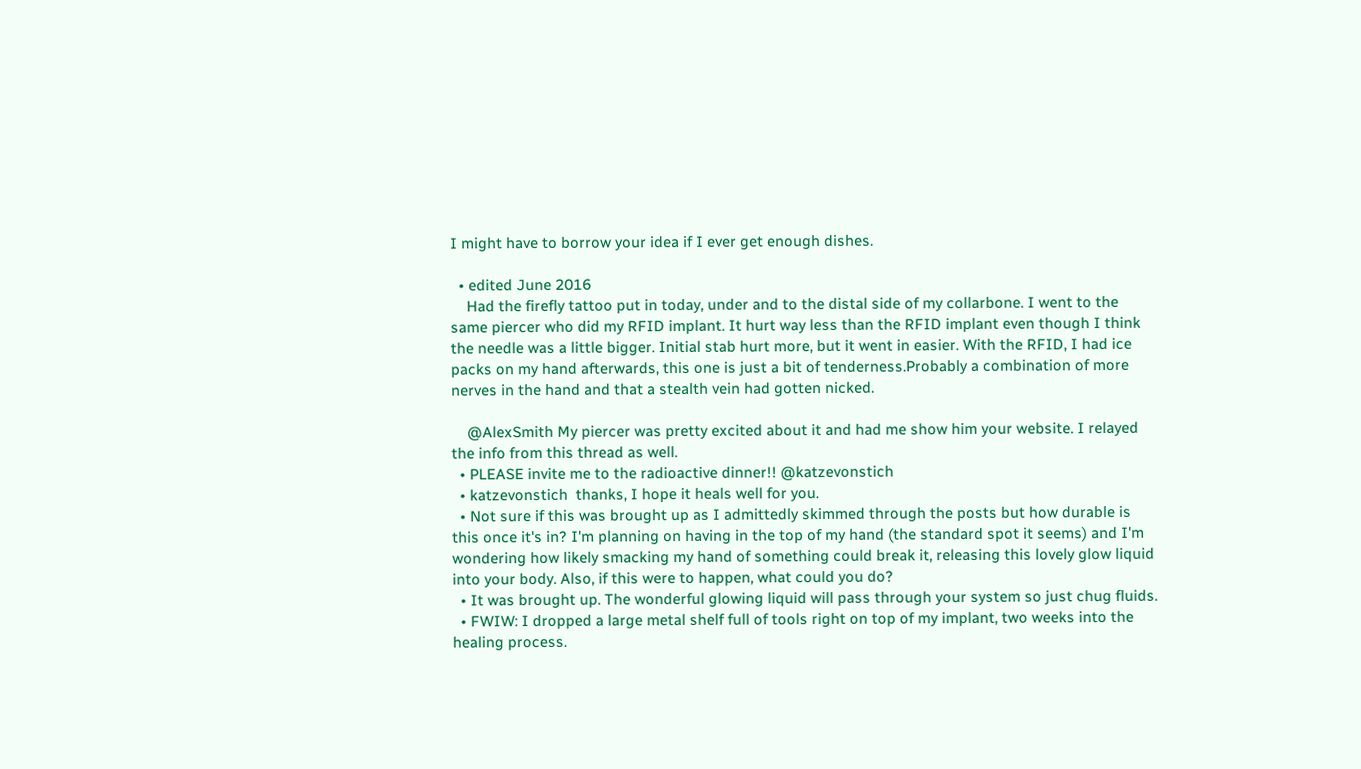I might have to borrow your idea if I ever get enough dishes.

  • edited June 2016
    Had the firefly tattoo put in today, under and to the distal side of my collarbone. I went to the same piercer who did my RFID implant. It hurt way less than the RFID implant even though I think the needle was a little bigger. Initial stab hurt more, but it went in easier. With the RFID, I had ice packs on my hand afterwards, this one is just a bit of tenderness.Probably a combination of more nerves in the hand and that a stealth vein had gotten nicked.

    @AlexSmith My piercer was pretty excited about it and had me show him your website. I relayed the info from this thread as well.
  • PLEASE invite me to the radioactive dinner!! @katzevonstich
  • katzevonstich  thanks, I hope it heals well for you.
  • Not sure if this was brought up as I admittedly skimmed through the posts but how durable is this once it's in? I'm planning on having in the top of my hand (the standard spot it seems) and I'm wondering how likely smacking my hand of something could break it, releasing this lovely glow liquid into your body. Also, if this were to happen, what could you do?
  • It was brought up. The wonderful glowing liquid will pass through your system so just chug fluids.
  • FWIW: I dropped a large metal shelf full of tools right on top of my implant, two weeks into the healing process.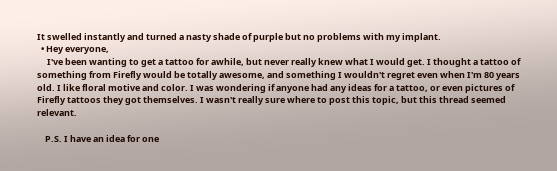It swelled instantly and turned a nasty shade of purple but no problems with my implant.
  • Hey everyone,
     I've been wanting to get a tattoo for awhile, but never really knew what I would get. I thought a tattoo of something from Firefly would be totally awesome, and something I wouldn't regret even when I'm 80 years old. I like floral motive and color. I was wondering if anyone had any ideas for a tattoo, or even pictures of Firefly tattoos they got themselves. I wasn't really sure where to post this topic, but this thread seemed relevant.

    P.S. I have an idea for one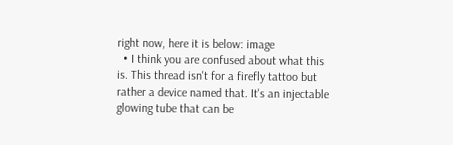right now, here it is below: image
  • I think you are confused about what this is. This thread isn't for a firefly tattoo but rather a device named that. It's an injectable glowing tube that can be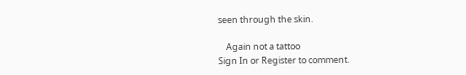seen through the skin.

    Again not a tattoo
Sign In or Register to comment.